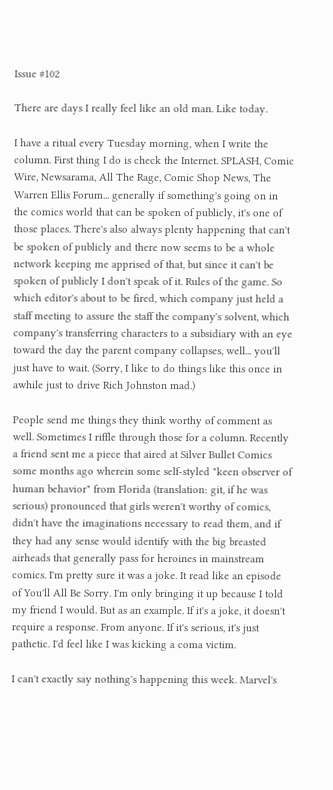Issue #102

There are days I really feel like an old man. Like today.

I have a ritual every Tuesday morning, when I write the column. First thing I do is check the Internet. SPLASH, Comic Wire, Newsarama, All The Rage, Comic Shop News, The Warren Ellis Forum... generally if something's going on in the comics world that can be spoken of publicly, it's one of those places. There's also always plenty happening that can't be spoken of publicly and there now seems to be a whole network keeping me apprised of that, but since it can't be spoken of publicly I don't speak of it. Rules of the game. So which editor's about to be fired, which company just held a staff meeting to assure the staff the company's solvent, which company's transferring characters to a subsidiary with an eye toward the day the parent company collapses, well... you'll just have to wait. (Sorry, I like to do things like this once in awhile just to drive Rich Johnston mad.)

People send me things they think worthy of comment as well. Sometimes I riffle through those for a column. Recently a friend sent me a piece that aired at Silver Bullet Comics some months ago wherein some self-styled "keen observer of human behavior" from Florida (translation: git, if he was serious) pronounced that girls weren't worthy of comics, didn't have the imaginations necessary to read them, and if they had any sense would identify with the big breasted airheads that generally pass for heroines in mainstream comics. I'm pretty sure it was a joke. It read like an episode of You'll All Be Sorry. I'm only bringing it up because I told my friend I would. But as an example. If it's a joke, it doesn't require a response. From anyone. If it's serious, it's just pathetic. I'd feel like I was kicking a coma victim.

I can't exactly say nothing's happening this week. Marvel's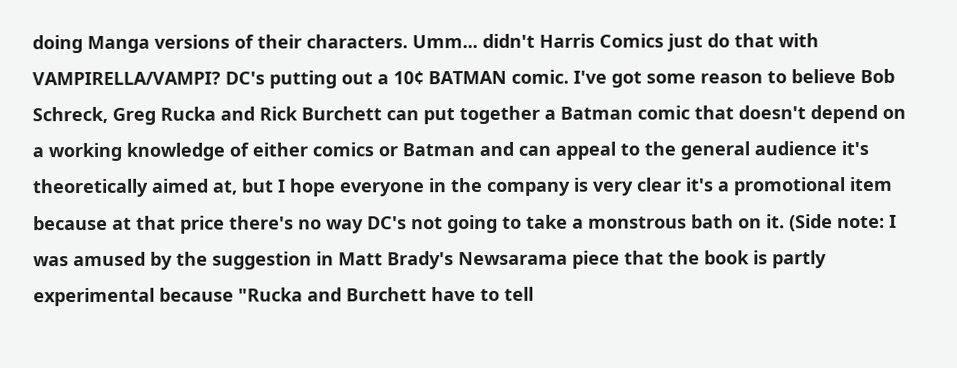doing Manga versions of their characters. Umm... didn't Harris Comics just do that with VAMPIRELLA/VAMPI? DC's putting out a 10¢ BATMAN comic. I've got some reason to believe Bob Schreck, Greg Rucka and Rick Burchett can put together a Batman comic that doesn't depend on a working knowledge of either comics or Batman and can appeal to the general audience it's theoretically aimed at, but I hope everyone in the company is very clear it's a promotional item because at that price there's no way DC's not going to take a monstrous bath on it. (Side note: I was amused by the suggestion in Matt Brady's Newsarama piece that the book is partly experimental because "Rucka and Burchett have to tell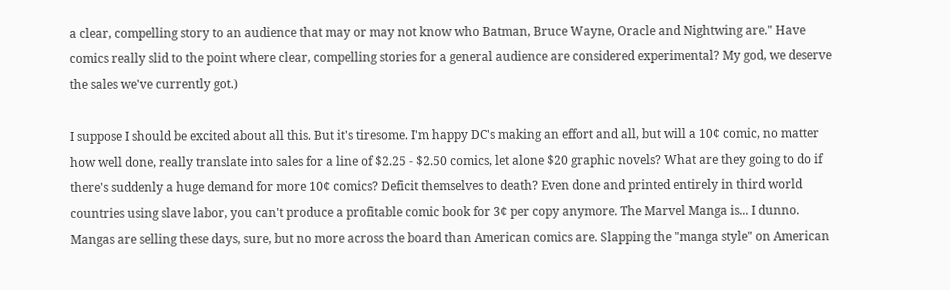a clear, compelling story to an audience that may or may not know who Batman, Bruce Wayne, Oracle and Nightwing are." Have comics really slid to the point where clear, compelling stories for a general audience are considered experimental? My god, we deserve the sales we've currently got.)

I suppose I should be excited about all this. But it's tiresome. I'm happy DC's making an effort and all, but will a 10¢ comic, no matter how well done, really translate into sales for a line of $2.25 - $2.50 comics, let alone $20 graphic novels? What are they going to do if there's suddenly a huge demand for more 10¢ comics? Deficit themselves to death? Even done and printed entirely in third world countries using slave labor, you can't produce a profitable comic book for 3¢ per copy anymore. The Marvel Manga is... I dunno. Mangas are selling these days, sure, but no more across the board than American comics are. Slapping the "manga style" on American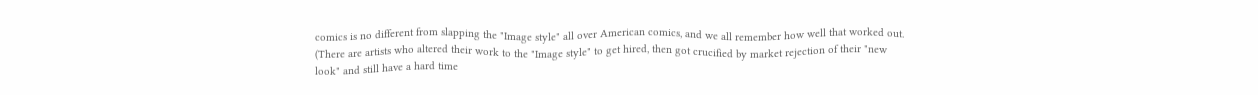comics is no different from slapping the "Image style" all over American comics, and we all remember how well that worked out. (There are artists who altered their work to the "Image style" to get hired, then got crucified by market rejection of their "new look" and still have a hard time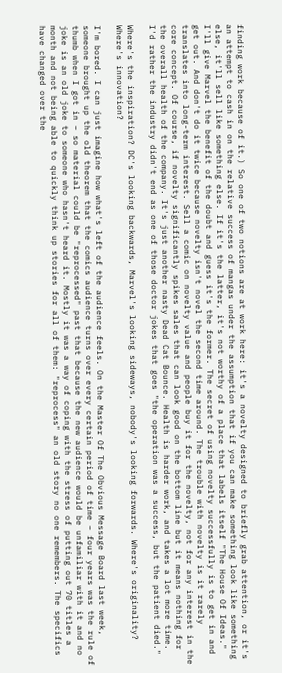finding work because of it.) So one of two notions are at work here: it's a novelty designed to briefly grab attention, or it's an attempt to cash in on the relative success of mangas under the assumption that if you can make something look like something else, it'll sell like something else. If it's the latter, it's not worthy of a place that labels itself "The House Of Ideas." I'll give Marvel the benefit of the doubt and guess it's the former. The secret of using novelty successfully is to get in and get out. And don't do it twice because novelty isn't novel the second time around. The trouble with novelty is it rarely translates into long-term interest. Sell a comic on novelty value and people buy it for the novelty, not for any interest in the core concept. Of course, if novelty significantly spikes sales that can look good on the bottom line but it means nothing for the overall health of the company. It's just another nasty Dead Cat Bounce. Health is harder work, and takes a lot more time. I'd rather the industry didn't end as one of those doctor jokes that goes "the operation was a success, but the patient died."

Where's the inspiration? DC's looking backwards, Marvel's looking sideways, nobody's looking forwards. Where's originality? Where's innovation?

I'm bored. I can just imagine how what's left of the audience feels. On the Master Of The Obvious Message Board last week, someone brought up the old theorem that the comics audience turns over every certain period of time – four years was the rule of thumb when I got in – so material could be "reprocessed" past that because the new audience would be unfamiliar with it and no joke is an old joke to someone who hasn't heard it. Mostly it was a way of coping with the stress of putting out 70 titles a month and not being able to quickly think up stories for all of them: "reprocess" an old story no one remembers. The specifics have changed over the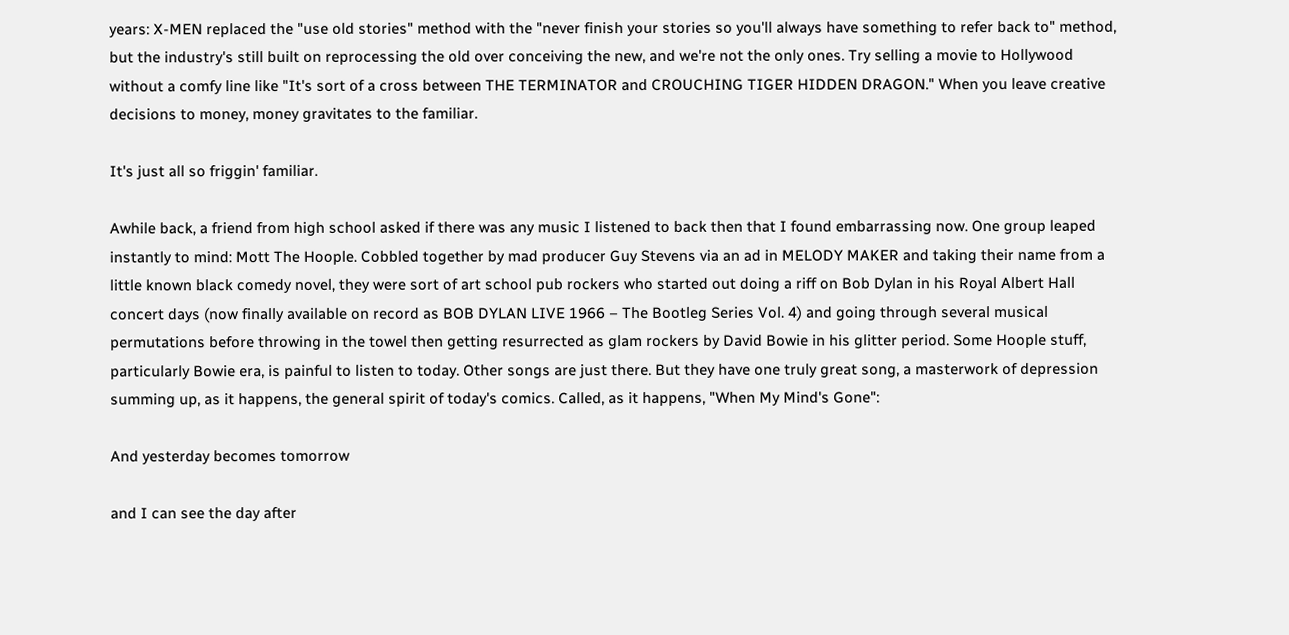years: X-MEN replaced the "use old stories" method with the "never finish your stories so you'll always have something to refer back to" method, but the industry's still built on reprocessing the old over conceiving the new, and we're not the only ones. Try selling a movie to Hollywood without a comfy line like "It's sort of a cross between THE TERMINATOR and CROUCHING TIGER HIDDEN DRAGON." When you leave creative decisions to money, money gravitates to the familiar.

It's just all so friggin' familiar.

Awhile back, a friend from high school asked if there was any music I listened to back then that I found embarrassing now. One group leaped instantly to mind: Mott The Hoople. Cobbled together by mad producer Guy Stevens via an ad in MELODY MAKER and taking their name from a little known black comedy novel, they were sort of art school pub rockers who started out doing a riff on Bob Dylan in his Royal Albert Hall concert days (now finally available on record as BOB DYLAN LIVE 1966 – The Bootleg Series Vol. 4) and going through several musical permutations before throwing in the towel then getting resurrected as glam rockers by David Bowie in his glitter period. Some Hoople stuff, particularly Bowie era, is painful to listen to today. Other songs are just there. But they have one truly great song, a masterwork of depression summing up, as it happens, the general spirit of today's comics. Called, as it happens, "When My Mind's Gone":

And yesterday becomes tomorrow

and I can see the day after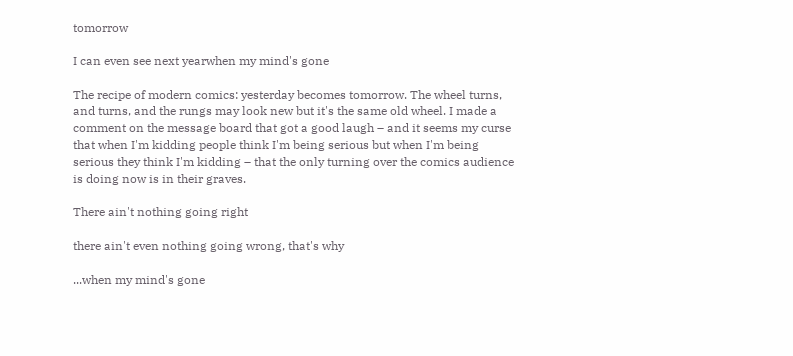tomorrow

I can even see next yearwhen my mind's gone

The recipe of modern comics: yesterday becomes tomorrow. The wheel turns, and turns, and the rungs may look new but it's the same old wheel. I made a comment on the message board that got a good laugh – and it seems my curse that when I'm kidding people think I'm being serious but when I'm being serious they think I'm kidding – that the only turning over the comics audience is doing now is in their graves.

There ain't nothing going right

there ain't even nothing going wrong, that's why

...when my mind's gone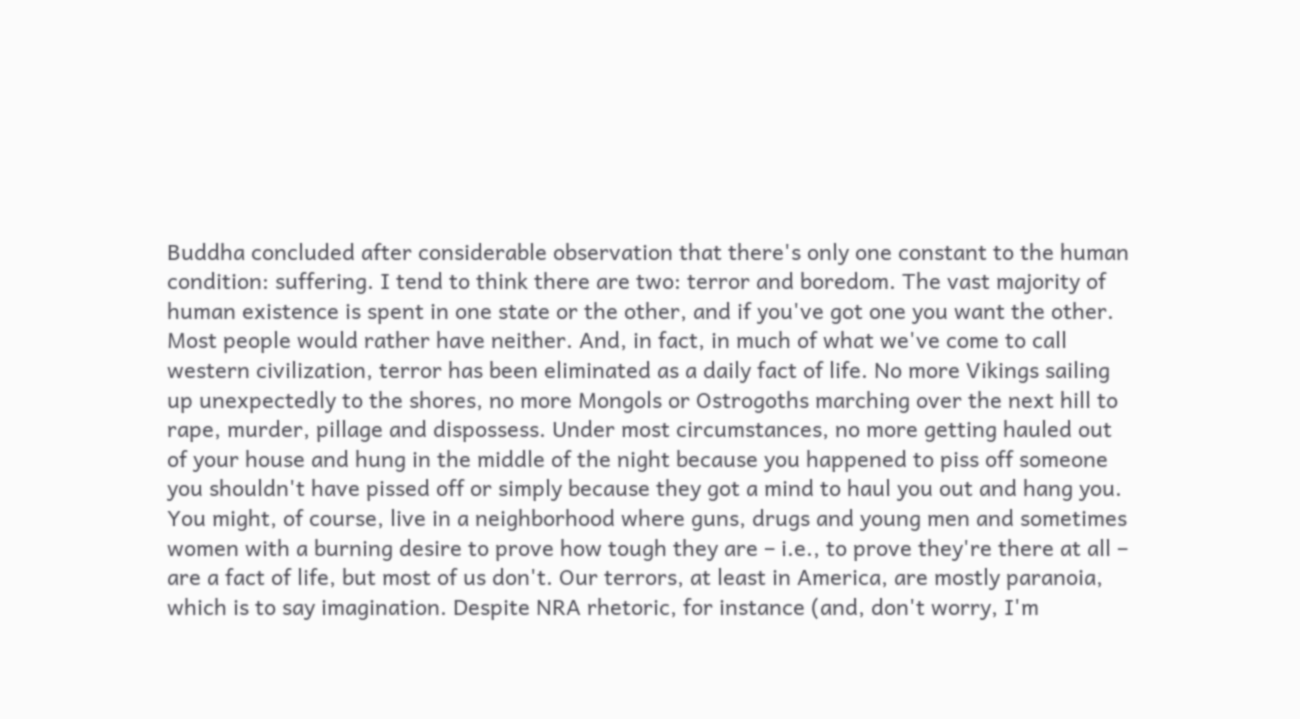Buddha concluded after considerable observation that there's only one constant to the human condition: suffering. I tend to think there are two: terror and boredom. The vast majority of human existence is spent in one state or the other, and if you've got one you want the other. Most people would rather have neither. And, in fact, in much of what we've come to call western civilization, terror has been eliminated as a daily fact of life. No more Vikings sailing up unexpectedly to the shores, no more Mongols or Ostrogoths marching over the next hill to rape, murder, pillage and dispossess. Under most circumstances, no more getting hauled out of your house and hung in the middle of the night because you happened to piss off someone you shouldn't have pissed off or simply because they got a mind to haul you out and hang you. You might, of course, live in a neighborhood where guns, drugs and young men and sometimes women with a burning desire to prove how tough they are – i.e., to prove they're there at all – are a fact of life, but most of us don't. Our terrors, at least in America, are mostly paranoia, which is to say imagination. Despite NRA rhetoric, for instance (and, don't worry, I'm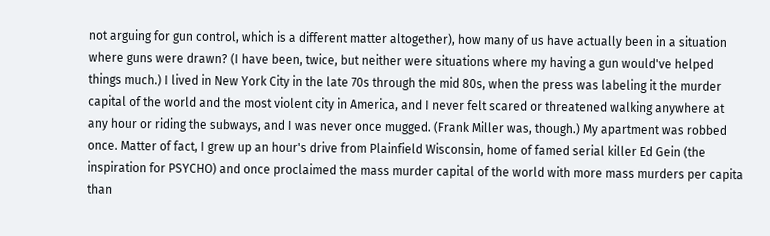not arguing for gun control, which is a different matter altogether), how many of us have actually been in a situation where guns were drawn? (I have been, twice, but neither were situations where my having a gun would've helped things much.) I lived in New York City in the late 70s through the mid 80s, when the press was labeling it the murder capital of the world and the most violent city in America, and I never felt scared or threatened walking anywhere at any hour or riding the subways, and I was never once mugged. (Frank Miller was, though.) My apartment was robbed once. Matter of fact, I grew up an hour's drive from Plainfield Wisconsin, home of famed serial killer Ed Gein (the inspiration for PSYCHO) and once proclaimed the mass murder capital of the world with more mass murders per capita than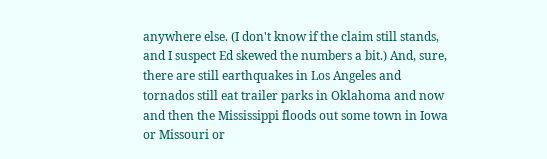anywhere else. (I don't know if the claim still stands, and I suspect Ed skewed the numbers a bit.) And, sure, there are still earthquakes in Los Angeles and tornados still eat trailer parks in Oklahoma and now and then the Mississippi floods out some town in Iowa or Missouri or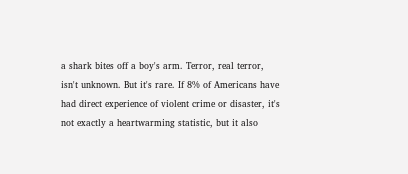a shark bites off a boy's arm. Terror, real terror, isn't unknown. But it's rare. If 8% of Americans have had direct experience of violent crime or disaster, it's not exactly a heartwarming statistic, but it also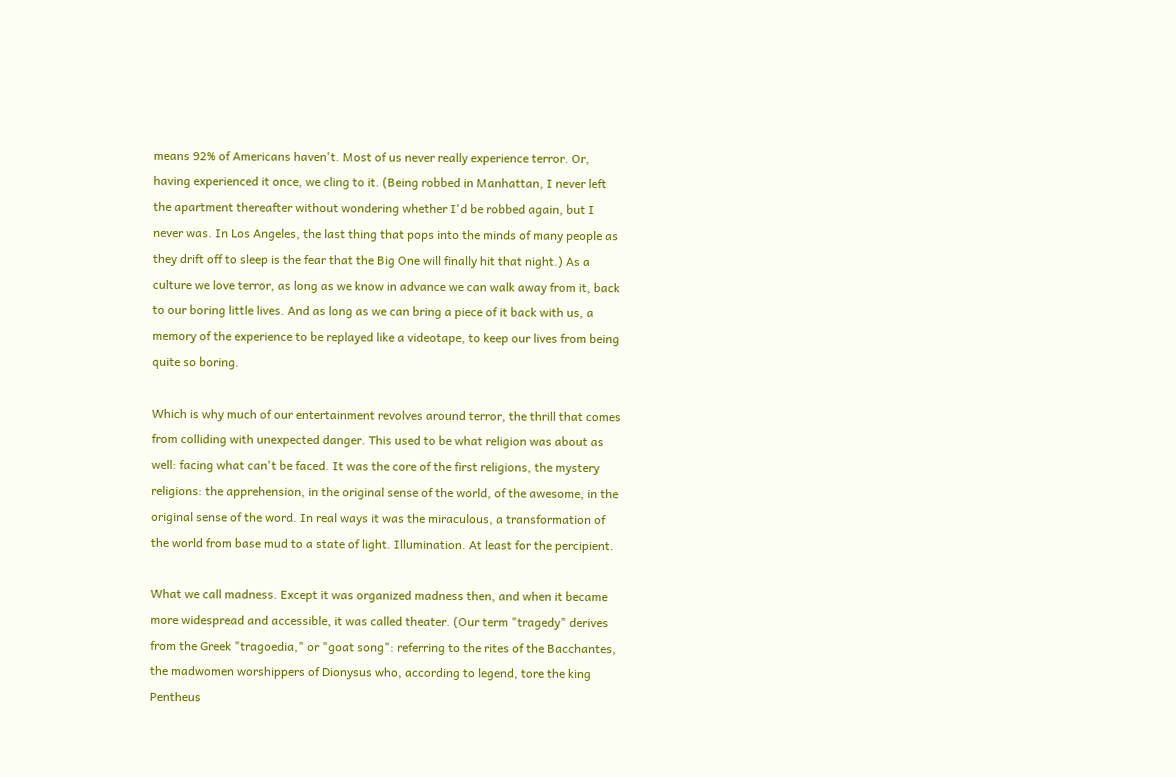means 92% of Americans haven't. Most of us never really experience terror. Or, having experienced it once, we cling to it. (Being robbed in Manhattan, I never left the apartment thereafter without wondering whether I'd be robbed again, but I never was. In Los Angeles, the last thing that pops into the minds of many people as they drift off to sleep is the fear that the Big One will finally hit that night.) As a culture we love terror, as long as we know in advance we can walk away from it, back to our boring little lives. And as long as we can bring a piece of it back with us, a memory of the experience to be replayed like a videotape, to keep our lives from being quite so boring.

Which is why much of our entertainment revolves around terror, the thrill that comes from colliding with unexpected danger. This used to be what religion was about as well: facing what can't be faced. It was the core of the first religions, the mystery religions: the apprehension, in the original sense of the world, of the awesome, in the original sense of the word. In real ways it was the miraculous, a transformation of the world from base mud to a state of light. Illumination. At least for the percipient.

What we call madness. Except it was organized madness then, and when it became more widespread and accessible, it was called theater. (Our term "tragedy" derives from the Greek "tragoedia," or "goat song": referring to the rites of the Bacchantes, the madwomen worshippers of Dionysus who, according to legend, tore the king Pentheus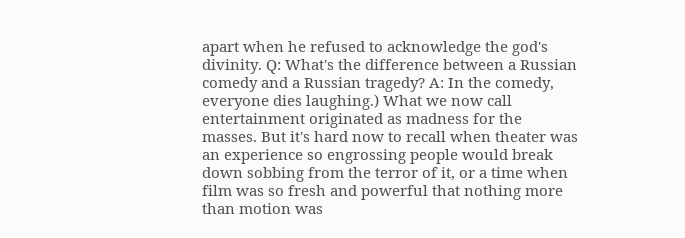apart when he refused to acknowledge the god's divinity. Q: What's the difference between a Russian comedy and a Russian tragedy? A: In the comedy, everyone dies laughing.) What we now call entertainment originated as madness for the masses. But it's hard now to recall when theater was an experience so engrossing people would break down sobbing from the terror of it, or a time when film was so fresh and powerful that nothing more than motion was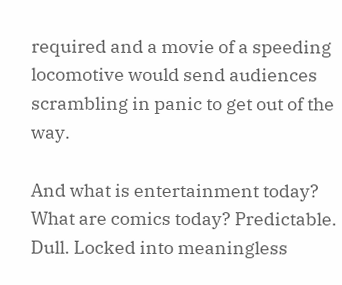required and a movie of a speeding locomotive would send audiences scrambling in panic to get out of the way.

And what is entertainment today? What are comics today? Predictable. Dull. Locked into meaningless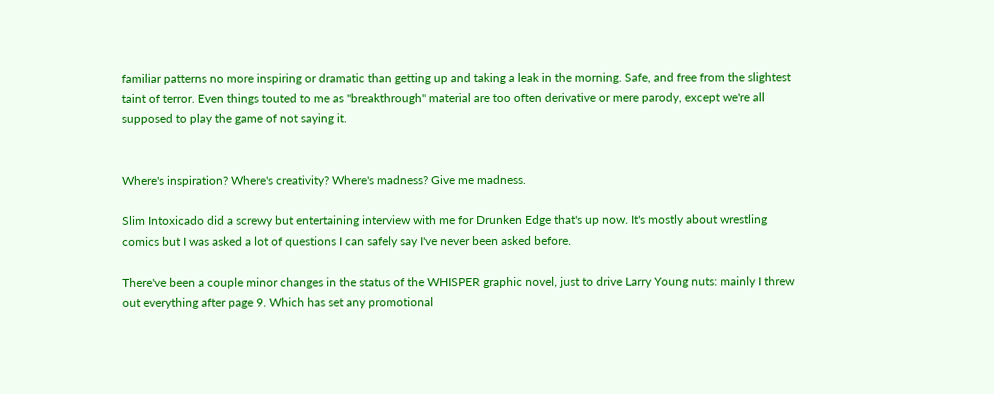familiar patterns no more inspiring or dramatic than getting up and taking a leak in the morning. Safe, and free from the slightest taint of terror. Even things touted to me as "breakthrough" material are too often derivative or mere parody, except we're all supposed to play the game of not saying it.


Where's inspiration? Where's creativity? Where's madness? Give me madness.

Slim Intoxicado did a screwy but entertaining interview with me for Drunken Edge that's up now. It's mostly about wrestling comics but I was asked a lot of questions I can safely say I've never been asked before.

There've been a couple minor changes in the status of the WHISPER graphic novel, just to drive Larry Young nuts: mainly I threw out everything after page 9. Which has set any promotional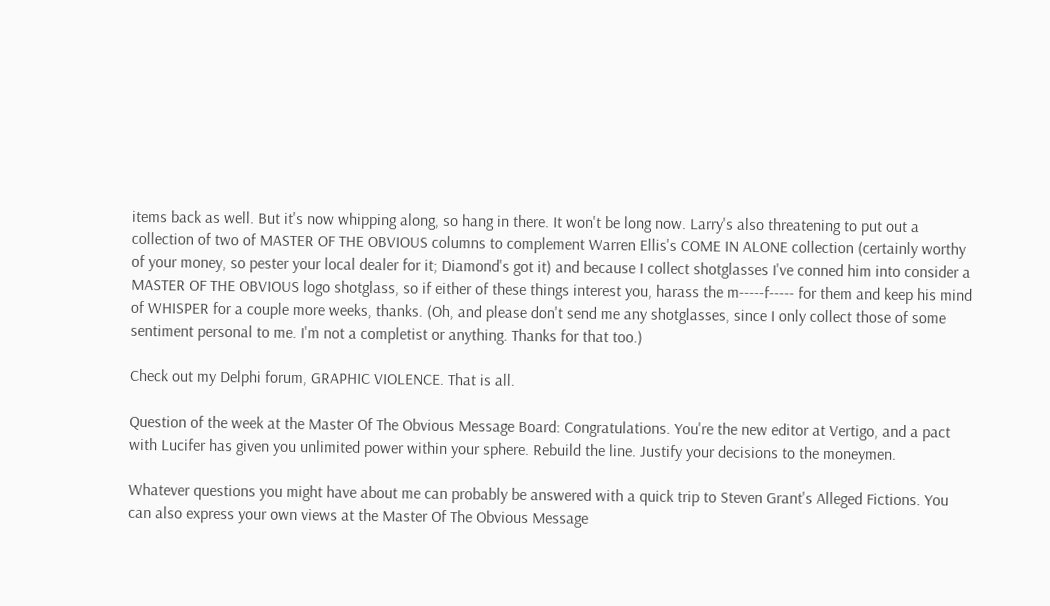items back as well. But it's now whipping along, so hang in there. It won't be long now. Larry's also threatening to put out a collection of two of MASTER OF THE OBVIOUS columns to complement Warren Ellis's COME IN ALONE collection (certainly worthy of your money, so pester your local dealer for it; Diamond's got it) and because I collect shotglasses I've conned him into consider a MASTER OF THE OBVIOUS logo shotglass, so if either of these things interest you, harass the m-----f----- for them and keep his mind of WHISPER for a couple more weeks, thanks. (Oh, and please don't send me any shotglasses, since I only collect those of some sentiment personal to me. I'm not a completist or anything. Thanks for that too.)

Check out my Delphi forum, GRAPHIC VIOLENCE. That is all.

Question of the week at the Master Of The Obvious Message Board: Congratulations. You're the new editor at Vertigo, and a pact with Lucifer has given you unlimited power within your sphere. Rebuild the line. Justify your decisions to the moneymen.

Whatever questions you might have about me can probably be answered with a quick trip to Steven Grant's Alleged Fictions. You can also express your own views at the Master Of The Obvious Message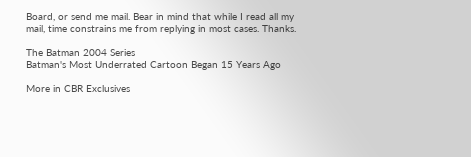Board, or send me mail. Bear in mind that while I read all my mail, time constrains me from replying in most cases. Thanks.

The Batman 2004 Series
Batman's Most Underrated Cartoon Began 15 Years Ago

More in CBR Exclusives